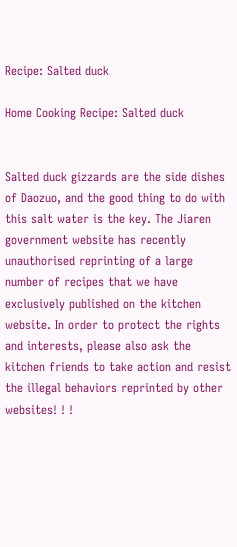Recipe: Salted duck

Home Cooking Recipe: Salted duck


Salted duck gizzards are the side dishes of Daozuo, and the good thing to do with this salt water is the key. The Jiaren government website has recently unauthorised reprinting of a large number of recipes that we have exclusively published on the kitchen website. In order to protect the rights and interests, please also ask the kitchen friends to take action and resist the illegal behaviors reprinted by other websites! ! !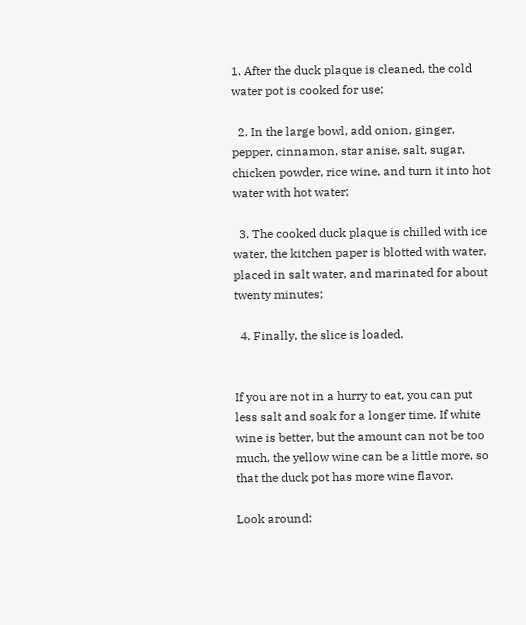1. After the duck plaque is cleaned, the cold water pot is cooked for use;

  2. In the large bowl, add onion, ginger, pepper, cinnamon, star anise, salt, sugar, chicken powder, rice wine, and turn it into hot water with hot water;

  3. The cooked duck plaque is chilled with ice water, the kitchen paper is blotted with water, placed in salt water, and marinated for about twenty minutes;

  4. Finally, the slice is loaded.


If you are not in a hurry to eat, you can put less salt and soak for a longer time. If white wine is better, but the amount can not be too much, the yellow wine can be a little more, so that the duck pot has more wine flavor.

Look around: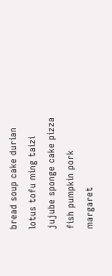bread soup cake durian lotus tofu ming taizi jujube sponge cake pizza fish pumpkin pork margaret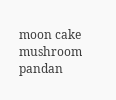moon cake mushroom pandan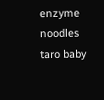enzyme noodles taro baby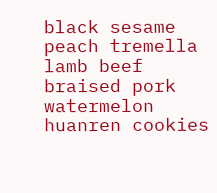black sesame peach tremella lamb beef braised pork watermelon huanren cookies